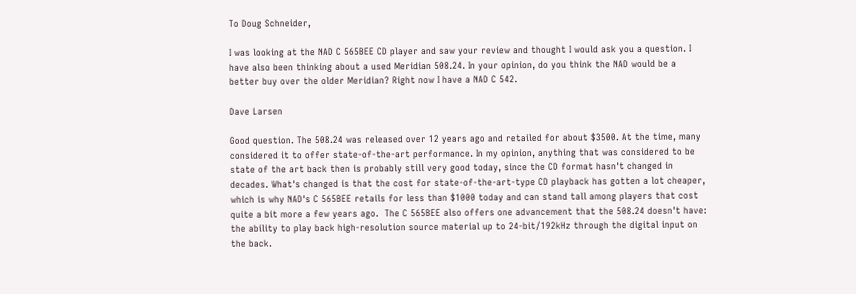To Doug Schneider,

I was looking at the NAD C 565BEE CD player and saw your review and thought I would ask you a question. I have also been thinking about a used Meridian 508.24. In your opinion, do you think the NAD would be a better buy over the older Meridian? Right now I have a NAD C 542.

Dave Larsen

Good question. The 508.24 was released over 12 years ago and retailed for about $3500. At the time, many considered it to offer state-of-the-art performance. In my opinion, anything that was considered to be state of the art back then is probably still very good today, since the CD format hasn't changed in decades. What's changed is that the cost for state-of-the-art-type CD playback has gotten a lot cheaper, which is why NAD's C 565BEE retails for less than $1000 today and can stand tall among players that cost quite a bit more a few years ago.  The C 565BEE also offers one advancement that the 508.24 doesn't have: the ability to play back high-resolution source material up to 24-bit/192kHz through the digital input on the back.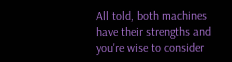All told, both machines have their strengths and you're wise to consider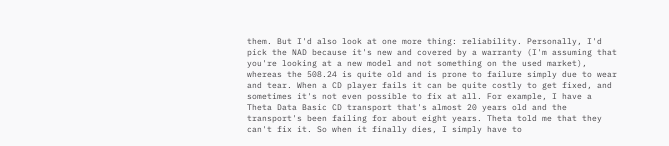them. But I'd also look at one more thing: reliability. Personally, I'd pick the NAD because it's new and covered by a warranty (I'm assuming that you're looking at a new model and not something on the used market), whereas the 508.24 is quite old and is prone to failure simply due to wear and tear. When a CD player fails it can be quite costly to get fixed, and sometimes it's not even possible to fix at all. For example, I have a Theta Data Basic CD transport that's almost 20 years old and the transport's been failing for about eight years. Theta told me that they can't fix it. So when it finally dies, I simply have to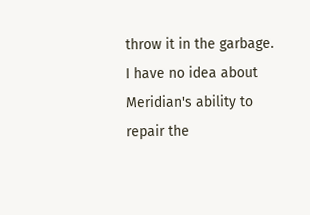throw it in the garbage. I have no idea about Meridian's ability to repair the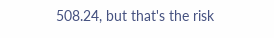508.24, but that's the risk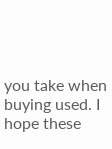you take when buying used. I hope these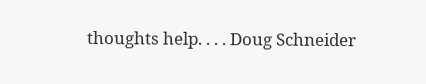thoughts help. . . . Doug Schneider